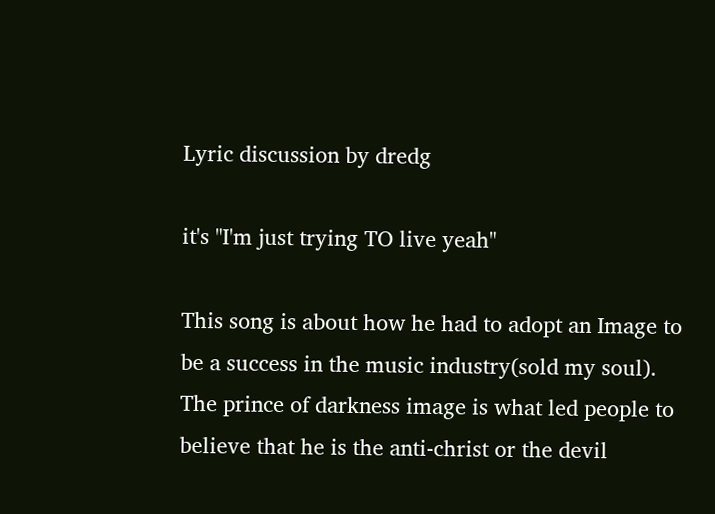Lyric discussion by dredg

it's "I'm just trying TO live yeah"

This song is about how he had to adopt an Image to be a success in the music industry(sold my soul). The prince of darkness image is what led people to believe that he is the anti-christ or the devil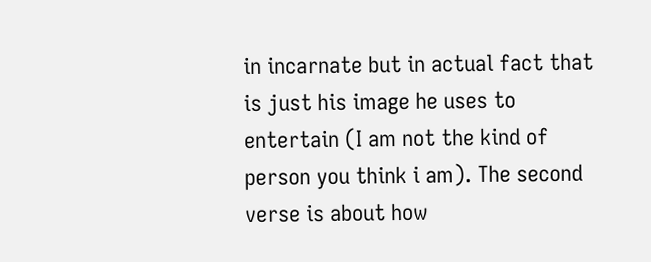in incarnate but in actual fact that is just his image he uses to entertain (I am not the kind of person you think i am). The second verse is about how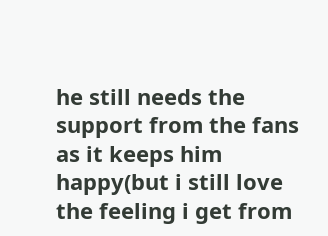he still needs the support from the fans as it keeps him happy(but i still love the feeling i get from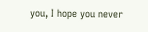you, I hope you never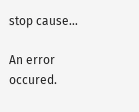stop cause...

An error occured.